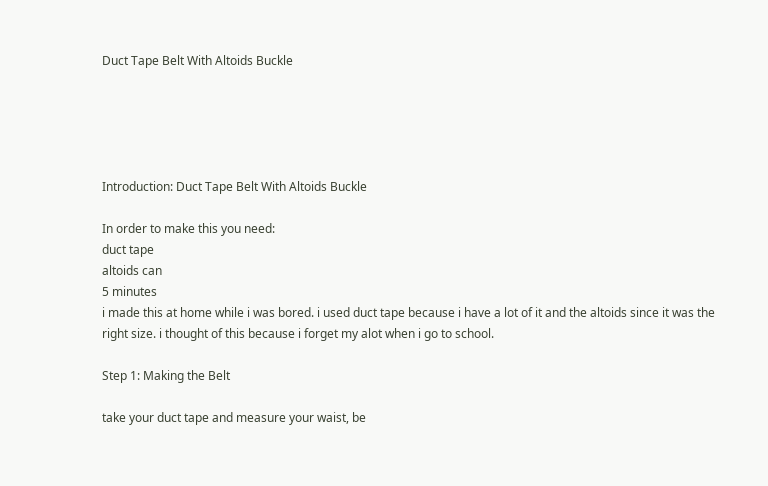Duct Tape Belt With Altoids Buckle





Introduction: Duct Tape Belt With Altoids Buckle

In order to make this you need:
duct tape
altoids can
5 minutes
i made this at home while i was bored. i used duct tape because i have a lot of it and the altoids since it was the right size. i thought of this because i forget my alot when i go to school.

Step 1: Making the Belt

take your duct tape and measure your waist, be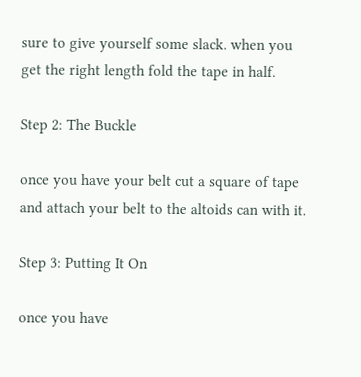sure to give yourself some slack. when you get the right length fold the tape in half.

Step 2: The Buckle

once you have your belt cut a square of tape and attach your belt to the altoids can with it.

Step 3: Putting It On

once you have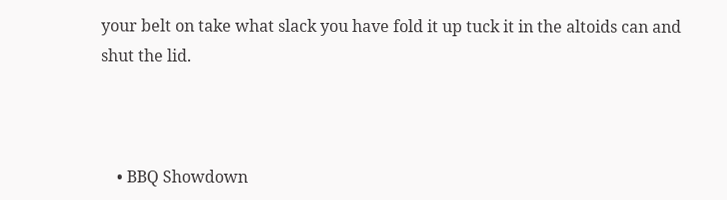your belt on take what slack you have fold it up tuck it in the altoids can and shut the lid.



    • BBQ Showdown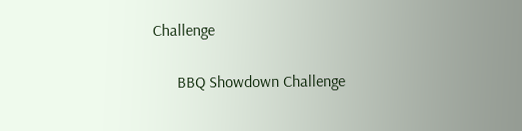Challenge

      BBQ Showdown Challenge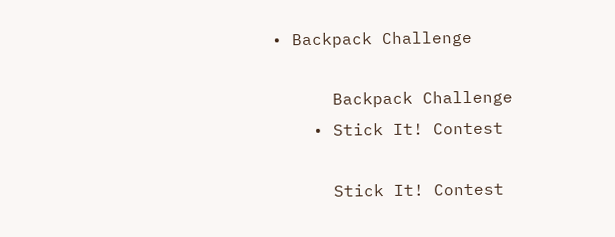• Backpack Challenge

      Backpack Challenge
    • Stick It! Contest

      Stick It! Contest